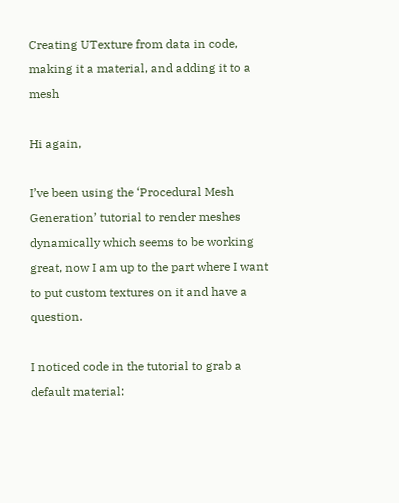Creating UTexture from data in code, making it a material, and adding it to a mesh

Hi again,

I’ve been using the ‘Procedural Mesh Generation’ tutorial to render meshes dynamically which seems to be working great, now I am up to the part where I want to put custom textures on it and have a question.

I noticed code in the tutorial to grab a default material: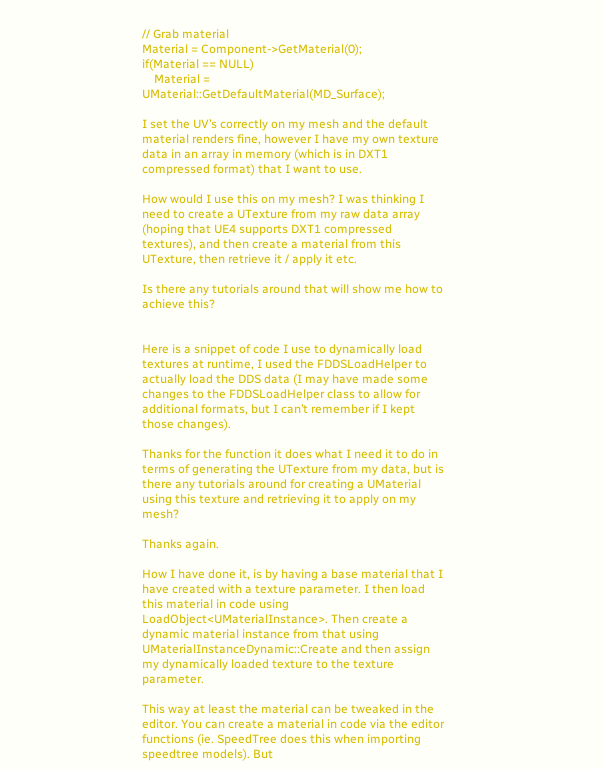// Grab material
Material = Component->GetMaterial(0);
if(Material == NULL)
    Material = UMaterial::GetDefaultMaterial(MD_Surface);

I set the UV’s correctly on my mesh and the default material renders fine, however I have my own texture data in an array in memory (which is in DXT1 compressed format) that I want to use.

How would I use this on my mesh? I was thinking I need to create a UTexture from my raw data array (hoping that UE4 supports DXT1 compressed textures), and then create a material from this UTexture, then retrieve it / apply it etc.

Is there any tutorials around that will show me how to achieve this?


Here is a snippet of code I use to dynamically load textures at runtime, I used the FDDSLoadHelper to actually load the DDS data (I may have made some changes to the FDDSLoadHelper class to allow for additional formats, but I can’t remember if I kept those changes).

Thanks for the function it does what I need it to do in terms of generating the UTexture from my data, but is there any tutorials around for creating a UMaterial using this texture and retrieving it to apply on my mesh?

Thanks again.

How I have done it, is by having a base material that I have created with a texture parameter. I then load this material in code using LoadObject<UMaterialInstance>. Then create a dynamic material instance from that using UMaterialInstanceDynamic::Create and then assign my dynamically loaded texture to the texture parameter.

This way at least the material can be tweaked in the editor. You can create a material in code via the editor functions (ie. SpeedTree does this when importing speedtree models). But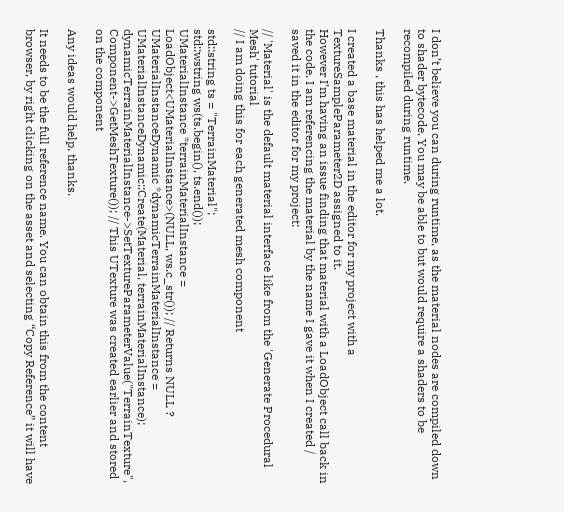I don’t believe you can during runtime, as the material nodes are compiled down to shader bytecode. You may be able to but would require a shaders to be recompiled during runtime.

Thanks , this has helped me a lot.

I created a base material in the editor for my project with a TextureSampleParameter2D assigned to it.
However I’m having an issue finding that material with a LoadObject call back in the code. I am referencing the material by the name I gave it when I created / saved it in the editor for my project:

// 'Material' is the default material interface like from the 'Generate Procedural Mesh' tutorial
// I am doing this for each generated mesh component

std::string ts = "TerrainMaterial";
std::wstring ws(ts.begin(), ts.end());
UMaterialInstance *terrainMaterialInstance = LoadObject<UMaterialInstance>(NULL, ws.c_str()); // Returns NULL ?
UMaterialInstanceDynamic *dynamicTerrainMaterialInstance = UMaterialInstanceDynamic::Create(Material, terrainMaterialInstance);
dynamicTerrainMaterialInstance->SetTextureParameterValue("TerrainTexture", Component->GetMeshTexture()); // This UTexture was created earlier and stored on the component

Any ideas would help, thanks.

It needs to be the full reference name. You can obtain this from the content browser, by right clicking on the asset and selecting “Copy Reference” it will have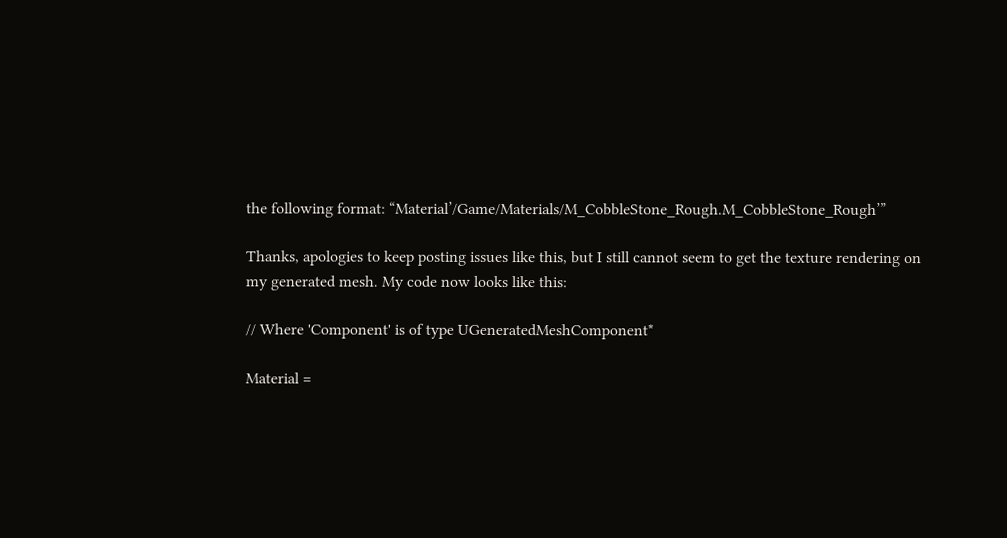the following format: “Material’/Game/Materials/M_CobbleStone_Rough.M_CobbleStone_Rough’”

Thanks, apologies to keep posting issues like this, but I still cannot seem to get the texture rendering on my generated mesh. My code now looks like this:

// Where 'Component' is of type UGeneratedMeshComponent*

Material =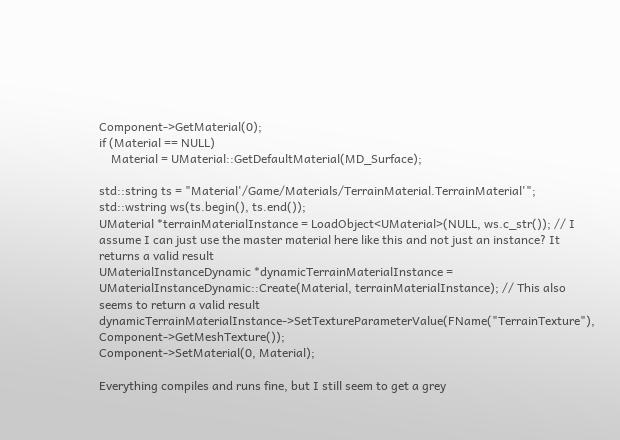Component->GetMaterial(0);
if (Material == NULL)
    Material = UMaterial::GetDefaultMaterial(MD_Surface);

std::string ts = "Material'/Game/Materials/TerrainMaterial.TerrainMaterial'";
std::wstring ws(ts.begin(), ts.end());
UMaterial *terrainMaterialInstance = LoadObject<UMaterial>(NULL, ws.c_str()); // I assume I can just use the master material here like this and not just an instance? It returns a valid result
UMaterialInstanceDynamic *dynamicTerrainMaterialInstance = UMaterialInstanceDynamic::Create(Material, terrainMaterialInstance); // This also seems to return a valid result
dynamicTerrainMaterialInstance->SetTextureParameterValue(FName("TerrainTexture"), Component->GetMeshTexture());
Component->SetMaterial(0, Material);

Everything compiles and runs fine, but I still seem to get a grey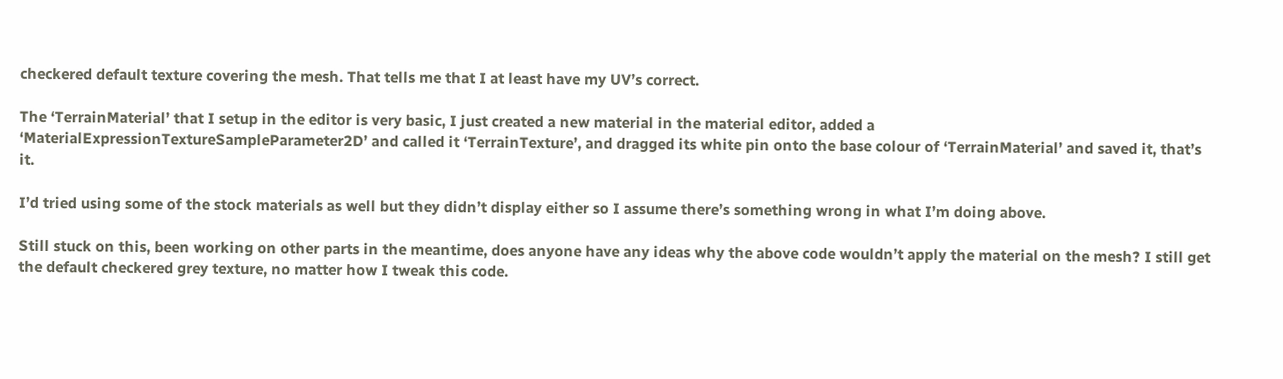checkered default texture covering the mesh. That tells me that I at least have my UV’s correct.

The ‘TerrainMaterial’ that I setup in the editor is very basic, I just created a new material in the material editor, added a ‘MaterialExpressionTextureSampleParameter2D’ and called it ‘TerrainTexture’, and dragged its white pin onto the base colour of ‘TerrainMaterial’ and saved it, that’s it.

I’d tried using some of the stock materials as well but they didn’t display either so I assume there’s something wrong in what I’m doing above.

Still stuck on this, been working on other parts in the meantime, does anyone have any ideas why the above code wouldn’t apply the material on the mesh? I still get the default checkered grey texture, no matter how I tweak this code.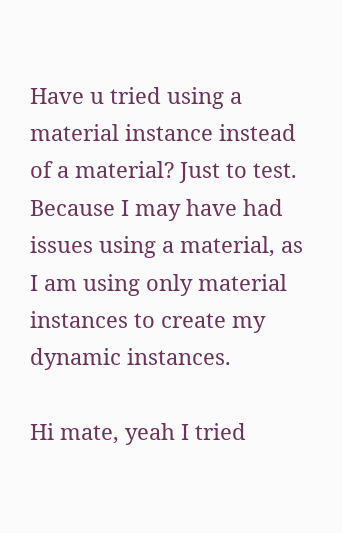Have u tried using a material instance instead of a material? Just to test. Because I may have had issues using a material, as I am using only material instances to create my dynamic instances.

Hi mate, yeah I tried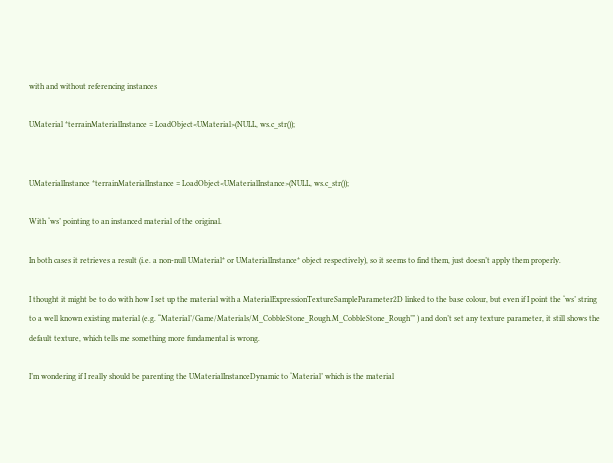with and without referencing instances

UMaterial *terrainMaterialInstance = LoadObject<UMaterial>(NULL, ws.c_str());


UMaterialInstance *terrainMaterialInstance = LoadObject<UMaterialInstance>(NULL, ws.c_str());

With ‘ws’ pointing to an instanced material of the original.

In both cases it retrieves a result (i.e. a non-null UMaterial* or UMaterialInstance* object respectively), so it seems to find them, just doesn’t apply them properly.

I thought it might be to do with how I set up the material with a MaterialExpressionTextureSampleParameter2D linked to the base colour, but even if I point the ‘ws’ string to a well known existing material (e.g. “Material’/Game/Materials/M_CobbleStone_Rough.M_CobbleStone_Rough’” ) and don’t set any texture parameter, it still shows the default texture, which tells me something more fundamental is wrong.

I’m wondering if I really should be parenting the UMaterialInstanceDynamic to ‘Material’ which is the material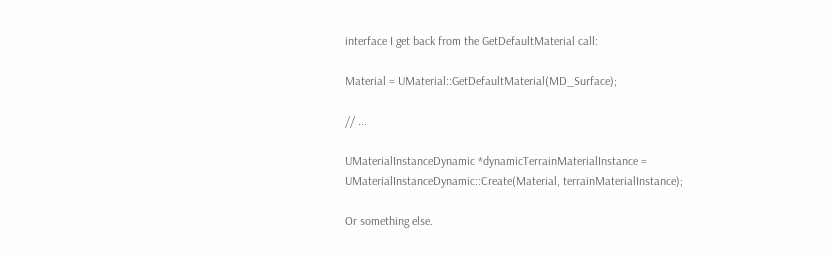interface I get back from the GetDefaultMaterial call:

Material = UMaterial::GetDefaultMaterial(MD_Surface);

// ...

UMaterialInstanceDynamic *dynamicTerrainMaterialInstance = UMaterialInstanceDynamic::Create(Material, terrainMaterialInstance);

Or something else.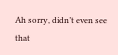Ah sorry, didn’t even see that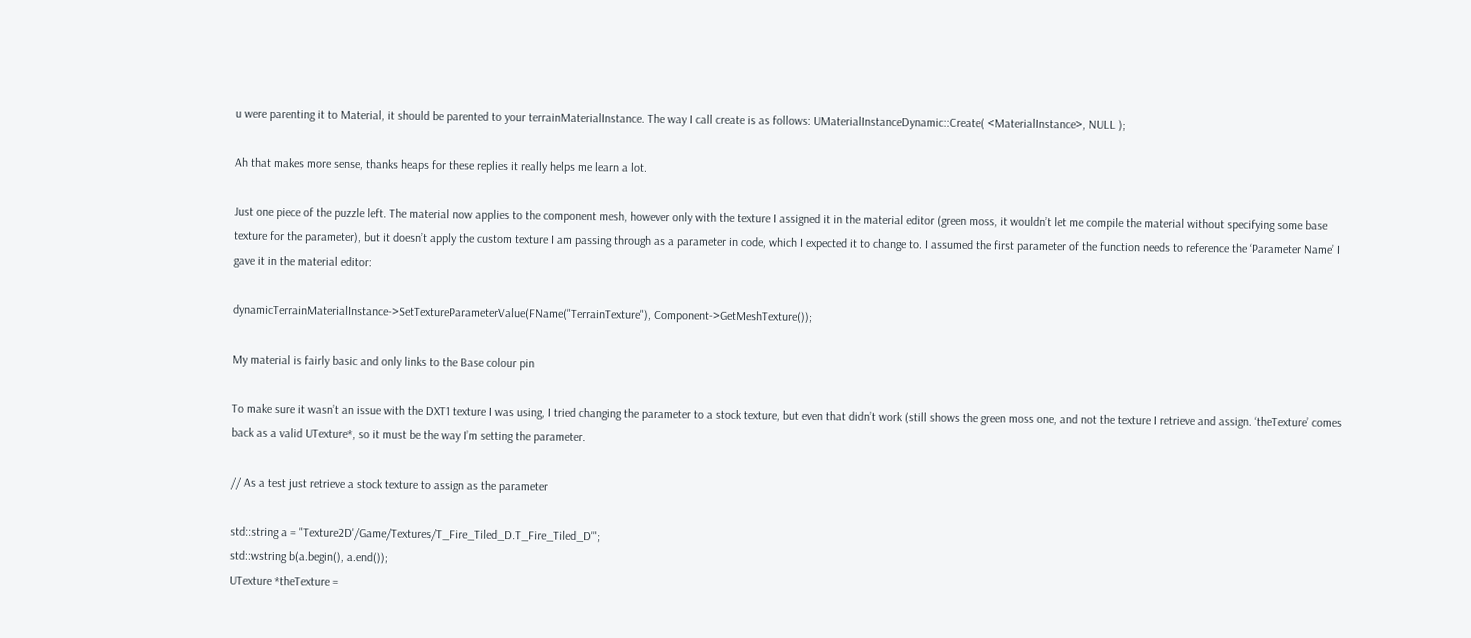u were parenting it to Material, it should be parented to your terrainMaterialInstance. The way I call create is as follows: UMaterialInstanceDynamic::Create( <MaterialInstance>, NULL );

Ah that makes more sense, thanks heaps for these replies it really helps me learn a lot.

Just one piece of the puzzle left. The material now applies to the component mesh, however only with the texture I assigned it in the material editor (green moss, it wouldn’t let me compile the material without specifying some base texture for the parameter), but it doesn’t apply the custom texture I am passing through as a parameter in code, which I expected it to change to. I assumed the first parameter of the function needs to reference the ‘Parameter Name’ I gave it in the material editor:

dynamicTerrainMaterialInstance->SetTextureParameterValue(FName("TerrainTexture"), Component->GetMeshTexture());

My material is fairly basic and only links to the Base colour pin

To make sure it wasn’t an issue with the DXT1 texture I was using, I tried changing the parameter to a stock texture, but even that didn’t work (still shows the green moss one, and not the texture I retrieve and assign. ‘theTexture’ comes back as a valid UTexture*, so it must be the way I’m setting the parameter.

// As a test just retrieve a stock texture to assign as the parameter

std::string a = "Texture2D'/Game/Textures/T_Fire_Tiled_D.T_Fire_Tiled_D'";
std::wstring b(a.begin(), a.end());
UTexture *theTexture =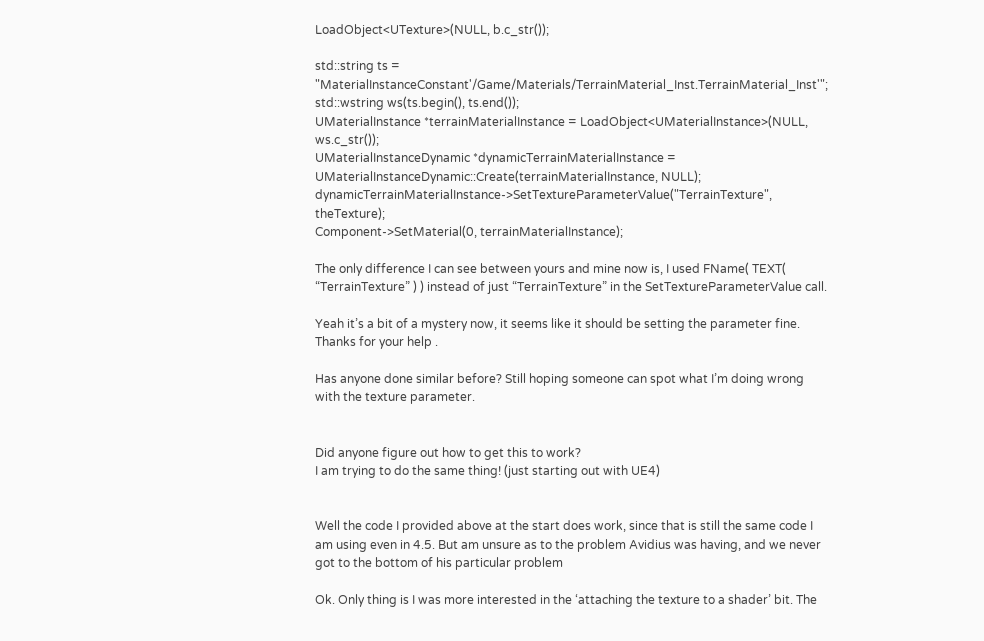LoadObject<UTexture>(NULL, b.c_str());

std::string ts = "MaterialInstanceConstant'/Game/Materials/TerrainMaterial_Inst.TerrainMaterial_Inst'";
std::wstring ws(ts.begin(), ts.end());
UMaterialInstance *terrainMaterialInstance = LoadObject<UMaterialInstance>(NULL, ws.c_str());
UMaterialInstanceDynamic *dynamicTerrainMaterialInstance = UMaterialInstanceDynamic::Create(terrainMaterialInstance, NULL);
dynamicTerrainMaterialInstance->SetTextureParameterValue("TerrainTexture", theTexture);
Component->SetMaterial(0, terrainMaterialInstance);

The only difference I can see between yours and mine now is, I used FName( TEXT( “TerrainTexture” ) ) instead of just “TerrainTexture” in the SetTextureParameterValue call.

Yeah it’s a bit of a mystery now, it seems like it should be setting the parameter fine. Thanks for your help .

Has anyone done similar before? Still hoping someone can spot what I’m doing wrong with the texture parameter.


Did anyone figure out how to get this to work?
I am trying to do the same thing! (just starting out with UE4)


Well the code I provided above at the start does work, since that is still the same code I am using even in 4.5. But am unsure as to the problem Avidius was having, and we never got to the bottom of his particular problem

Ok. Only thing is I was more interested in the ‘attaching the texture to a shader’ bit. The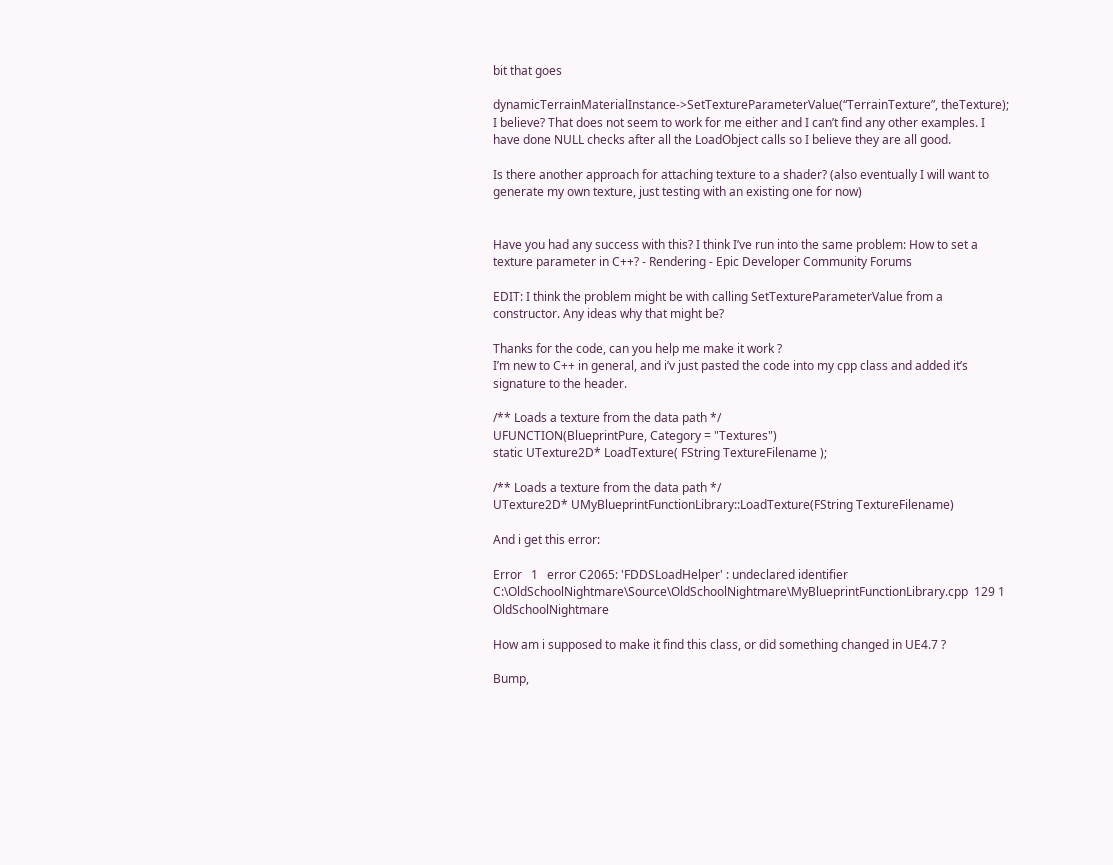bit that goes

dynamicTerrainMaterialInstance->SetTextureParameterValue(“TerrainTexture”, theTexture); I believe? That does not seem to work for me either and I can’t find any other examples. I have done NULL checks after all the LoadObject calls so I believe they are all good.

Is there another approach for attaching texture to a shader? (also eventually I will want to generate my own texture, just testing with an existing one for now)


Have you had any success with this? I think I’ve run into the same problem: How to set a texture parameter in C++? - Rendering - Epic Developer Community Forums

EDIT: I think the problem might be with calling SetTextureParameterValue from a constructor. Any ideas why that might be?

Thanks for the code, can you help me make it work ?
I’m new to C++ in general, and i’v just pasted the code into my cpp class and added it’s signature to the header.

/** Loads a texture from the data path */
UFUNCTION(BlueprintPure, Category = "Textures")
static UTexture2D* LoadTexture( FString TextureFilename );

/** Loads a texture from the data path */
UTexture2D* UMyBlueprintFunctionLibrary::LoadTexture(FString TextureFilename)

And i get this error:

Error   1   error C2065: 'FDDSLoadHelper' : undeclared identifier   C:\OldSchoolNightmare\Source\OldSchoolNightmare\MyBlueprintFunctionLibrary.cpp  129 1   OldSchoolNightmare

How am i supposed to make it find this class, or did something changed in UE4.7 ?

Bump,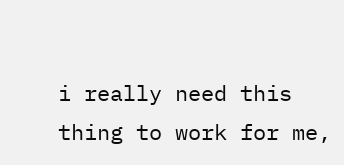i really need this thing to work for me,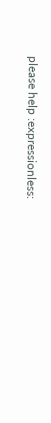please help :expressionless: